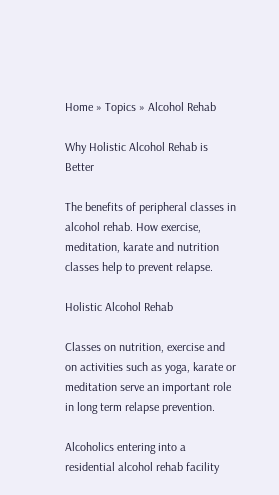Home » Topics » Alcohol Rehab

Why Holistic Alcohol Rehab is Better

The benefits of peripheral classes in alcohol rehab. How exercise, meditation, karate and nutrition classes help to prevent relapse.

Holistic Alcohol Rehab

Classes on nutrition, exercise and on activities such as yoga, karate or meditation serve an important role in long term relapse prevention.

Alcoholics entering into a residential alcohol rehab facility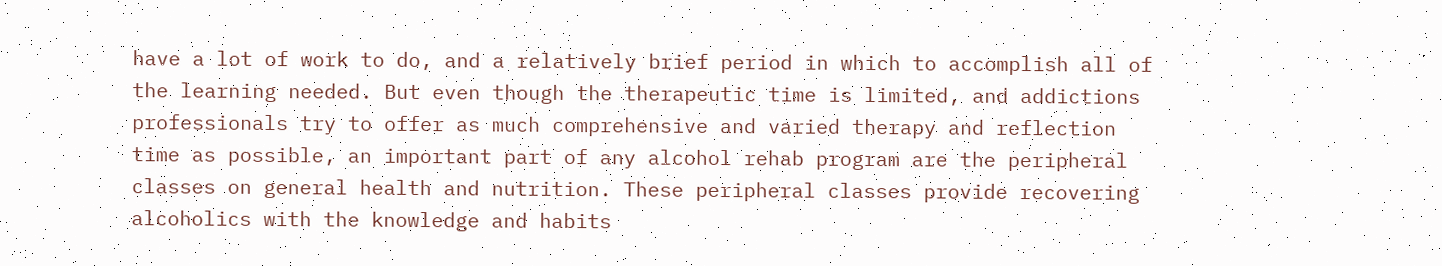have a lot of work to do, and a relatively brief period in which to accomplish all of the learning needed. But even though the therapeutic time is limited, and addictions professionals try to offer as much comprehensive and varied therapy and reflection time as possible, an important part of any alcohol rehab program are the peripheral classes on general health and nutrition. These peripheral classes provide recovering alcoholics with the knowledge and habits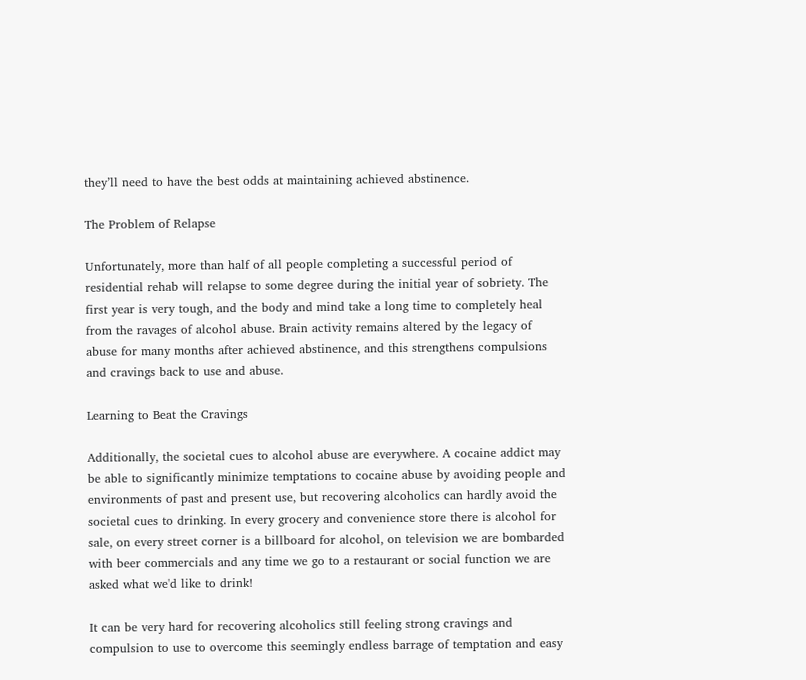they’ll need to have the best odds at maintaining achieved abstinence.

The Problem of Relapse

Unfortunately, more than half of all people completing a successful period of residential rehab will relapse to some degree during the initial year of sobriety. The first year is very tough, and the body and mind take a long time to completely heal from the ravages of alcohol abuse. Brain activity remains altered by the legacy of abuse for many months after achieved abstinence, and this strengthens compulsions and cravings back to use and abuse.

Learning to Beat the Cravings

Additionally, the societal cues to alcohol abuse are everywhere. A cocaine addict may be able to significantly minimize temptations to cocaine abuse by avoiding people and environments of past and present use, but recovering alcoholics can hardly avoid the societal cues to drinking. In every grocery and convenience store there is alcohol for sale, on every street corner is a billboard for alcohol, on television we are bombarded with beer commercials and any time we go to a restaurant or social function we are asked what we'd like to drink!

It can be very hard for recovering alcoholics still feeling strong cravings and compulsion to use to overcome this seemingly endless barrage of temptation and easy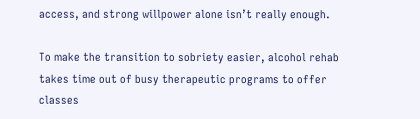access, and strong willpower alone isn’t really enough.

To make the transition to sobriety easier, alcohol rehab takes time out of busy therapeutic programs to offer classes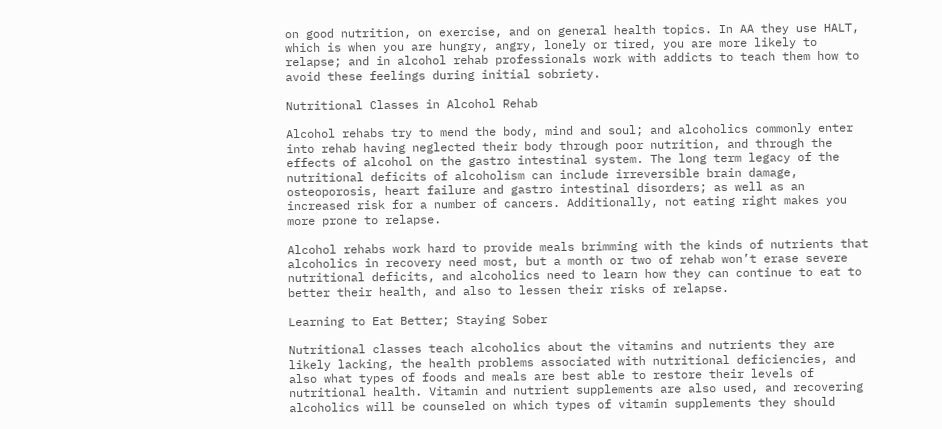on good nutrition, on exercise, and on general health topics. In AA they use HALT, which is when you are hungry, angry, lonely or tired, you are more likely to relapse; and in alcohol rehab professionals work with addicts to teach them how to avoid these feelings during initial sobriety.

Nutritional Classes in Alcohol Rehab

Alcohol rehabs try to mend the body, mind and soul; and alcoholics commonly enter into rehab having neglected their body through poor nutrition, and through the effects of alcohol on the gastro intestinal system. The long term legacy of the nutritional deficits of alcoholism can include irreversible brain damage, osteoporosis, heart failure and gastro intestinal disorders; as well as an increased risk for a number of cancers. Additionally, not eating right makes you more prone to relapse.

Alcohol rehabs work hard to provide meals brimming with the kinds of nutrients that alcoholics in recovery need most, but a month or two of rehab won’t erase severe nutritional deficits, and alcoholics need to learn how they can continue to eat to better their health, and also to lessen their risks of relapse.

Learning to Eat Better; Staying Sober

Nutritional classes teach alcoholics about the vitamins and nutrients they are likely lacking, the health problems associated with nutritional deficiencies, and also what types of foods and meals are best able to restore their levels of nutritional health. Vitamin and nutrient supplements are also used, and recovering alcoholics will be counseled on which types of vitamin supplements they should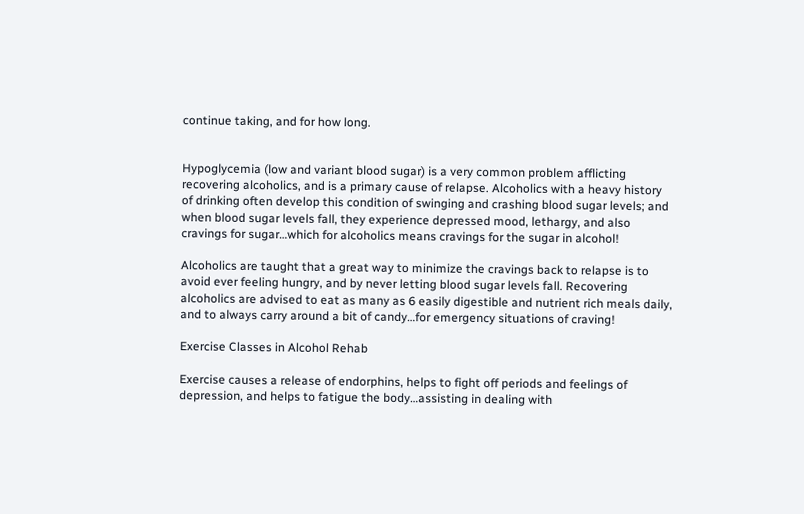continue taking, and for how long.


Hypoglycemia (low and variant blood sugar) is a very common problem afflicting recovering alcoholics, and is a primary cause of relapse. Alcoholics with a heavy history of drinking often develop this condition of swinging and crashing blood sugar levels; and when blood sugar levels fall, they experience depressed mood, lethargy, and also cravings for sugar…which for alcoholics means cravings for the sugar in alcohol!

Alcoholics are taught that a great way to minimize the cravings back to relapse is to avoid ever feeling hungry, and by never letting blood sugar levels fall. Recovering alcoholics are advised to eat as many as 6 easily digestible and nutrient rich meals daily, and to always carry around a bit of candy…for emergency situations of craving!

Exercise Classes in Alcohol Rehab

Exercise causes a release of endorphins, helps to fight off periods and feelings of depression, and helps to fatigue the body…assisting in dealing with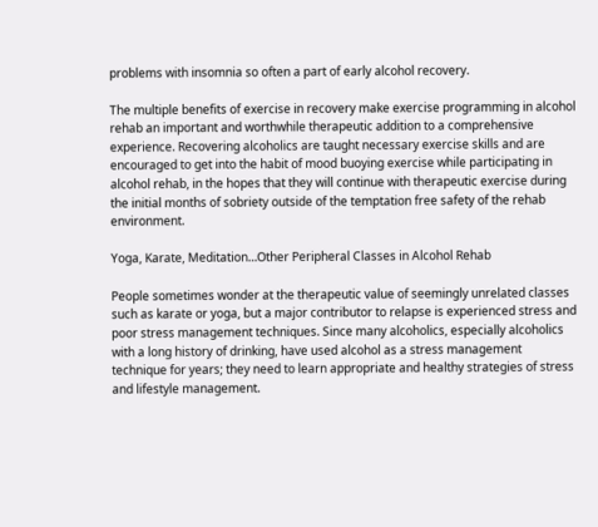problems with insomnia so often a part of early alcohol recovery.

The multiple benefits of exercise in recovery make exercise programming in alcohol rehab an important and worthwhile therapeutic addition to a comprehensive experience. Recovering alcoholics are taught necessary exercise skills and are encouraged to get into the habit of mood buoying exercise while participating in alcohol rehab, in the hopes that they will continue with therapeutic exercise during the initial months of sobriety outside of the temptation free safety of the rehab environment.

Yoga, Karate, Meditation…Other Peripheral Classes in Alcohol Rehab

People sometimes wonder at the therapeutic value of seemingly unrelated classes such as karate or yoga, but a major contributor to relapse is experienced stress and poor stress management techniques. Since many alcoholics, especially alcoholics with a long history of drinking, have used alcohol as a stress management technique for years; they need to learn appropriate and healthy strategies of stress and lifestyle management.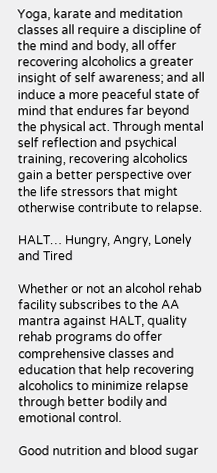Yoga, karate and meditation classes all require a discipline of the mind and body, all offer recovering alcoholics a greater insight of self awareness; and all induce a more peaceful state of mind that endures far beyond the physical act. Through mental self reflection and psychical training, recovering alcoholics gain a better perspective over the life stressors that might otherwise contribute to relapse.

HALT… Hungry, Angry, Lonely and Tired

Whether or not an alcohol rehab facility subscribes to the AA mantra against HALT, quality rehab programs do offer comprehensive classes and education that help recovering alcoholics to minimize relapse through better bodily and emotional control.

Good nutrition and blood sugar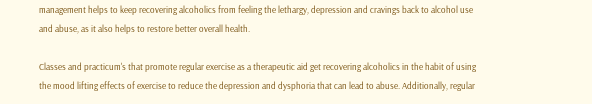management helps to keep recovering alcoholics from feeling the lethargy, depression and cravings back to alcohol use and abuse, as it also helps to restore better overall health.

Classes and practicum's that promote regular exercise as a therapeutic aid get recovering alcoholics in the habit of using the mood lifting effects of exercise to reduce the depression and dysphoria that can lead to abuse. Additionally, regular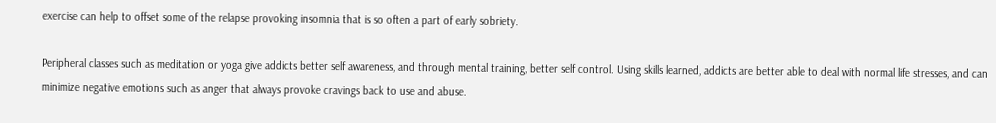exercise can help to offset some of the relapse provoking insomnia that is so often a part of early sobriety.

Peripheral classes such as meditation or yoga give addicts better self awareness, and through mental training, better self control. Using skills learned, addicts are better able to deal with normal life stresses, and can minimize negative emotions such as anger that always provoke cravings back to use and abuse.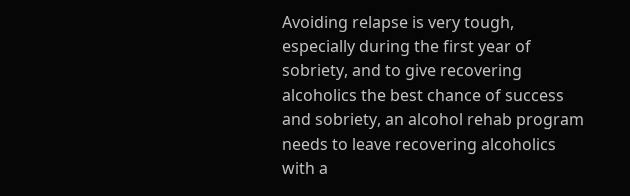Avoiding relapse is very tough, especially during the first year of sobriety, and to give recovering alcoholics the best chance of success and sobriety, an alcohol rehab program needs to leave recovering alcoholics with a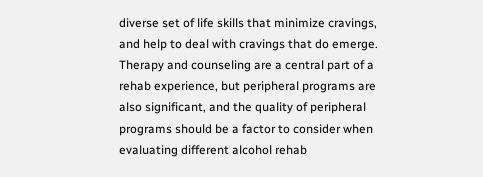diverse set of life skills that minimize cravings, and help to deal with cravings that do emerge. Therapy and counseling are a central part of a rehab experience, but peripheral programs are also significant, and the quality of peripheral programs should be a factor to consider when evaluating different alcohol rehab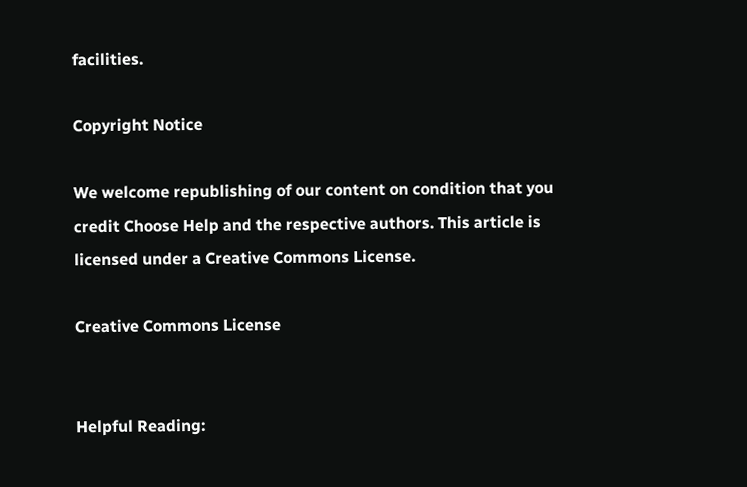facilities.

Copyright Notice

We welcome republishing of our content on condition that you credit Choose Help and the respective authors. This article is licensed under a Creative Commons License.

Creative Commons License


Helpful Reading: